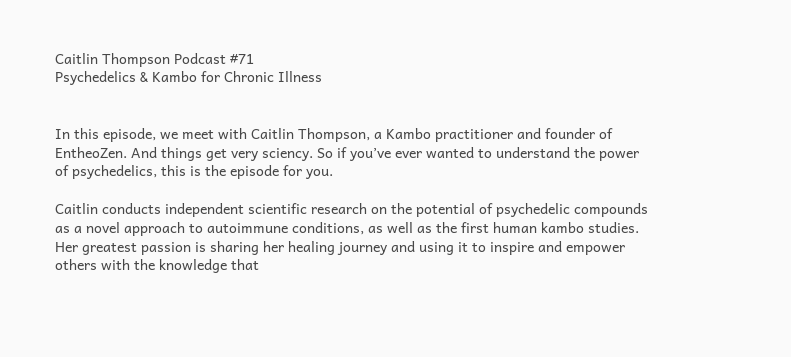Caitlin Thompson Podcast #71
Psychedelics & Kambo for Chronic Illness


In this episode, we meet with Caitlin Thompson, a Kambo practitioner and founder of EntheoZen. And things get very sciency. So if you’ve ever wanted to understand the power of psychedelics, this is the episode for you.

Caitlin conducts independent scientific research on the potential of psychedelic compounds as a novel approach to autoimmune conditions, as well as the first human kambo studies. Her greatest passion is sharing her healing journey and using it to inspire and empower others with the knowledge that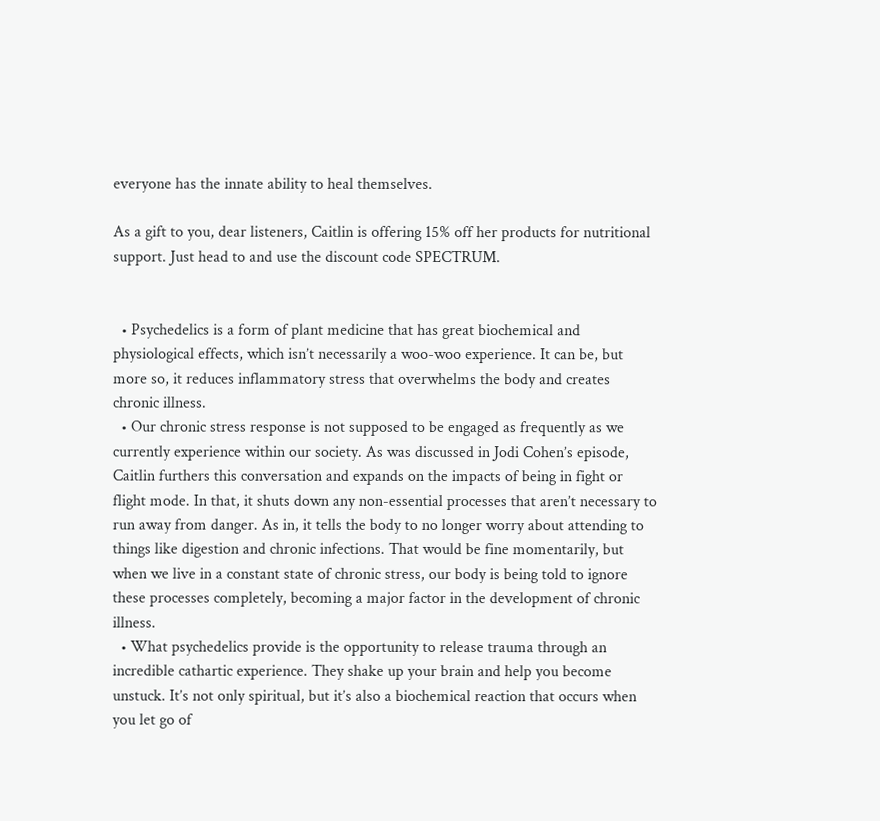everyone has the innate ability to heal themselves.

As a gift to you, dear listeners, Caitlin is offering 15% off her products for nutritional support. Just head to and use the discount code SPECTRUM.


  • Psychedelics is a form of plant medicine that has great biochemical and physiological effects, which isn’t necessarily a woo-woo experience. It can be, but more so, it reduces inflammatory stress that overwhelms the body and creates chronic illness.
  • Our chronic stress response is not supposed to be engaged as frequently as we currently experience within our society. As was discussed in Jodi Cohen’s episode, Caitlin furthers this conversation and expands on the impacts of being in fight or flight mode. In that, it shuts down any non-essential processes that aren’t necessary to run away from danger. As in, it tells the body to no longer worry about attending to things like digestion and chronic infections. That would be fine momentarily, but when we live in a constant state of chronic stress, our body is being told to ignore these processes completely, becoming a major factor in the development of chronic illness.
  • What psychedelics provide is the opportunity to release trauma through an incredible cathartic experience. They shake up your brain and help you become unstuck. It’s not only spiritual, but it’s also a biochemical reaction that occurs when you let go of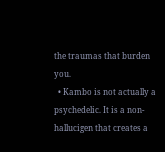the traumas that burden you.
  • Kambo is not actually a psychedelic. It is a non-hallucigen that creates a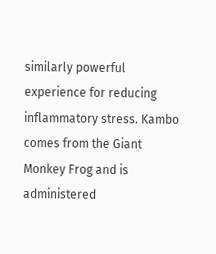similarly powerful experience for reducing inflammatory stress. Kambo comes from the Giant Monkey Frog and is administered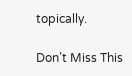topically.

Don’t Miss This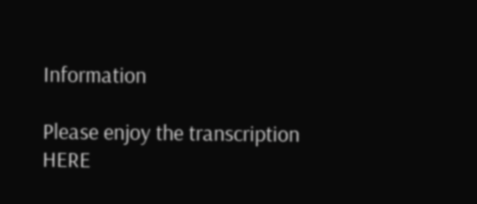Information

Please enjoy the transcription HERE